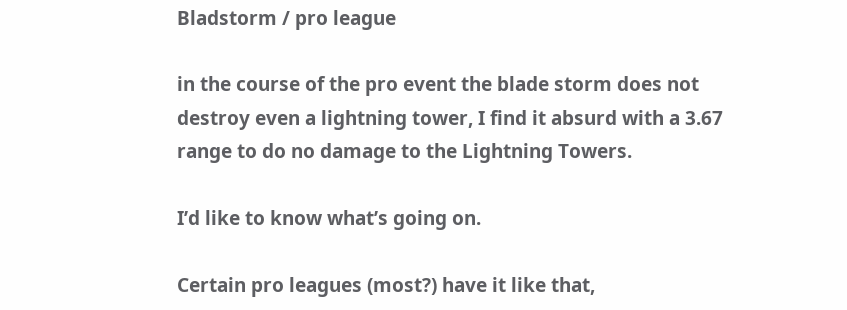Bladstorm / pro league

in the course of the pro event the blade storm does not destroy even a lightning tower, I find it absurd with a 3.67 range to do no damage to the Lightning Towers.

I’d like to know what’s going on.

Certain pro leagues (most?) have it like that,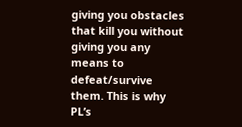giving you obstacles that kill you without giving you any means to defeat/survive them. This is why PL’s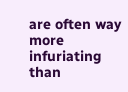are often way more infuriating than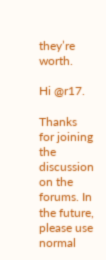they’re worth.

Hi @r17.

Thanks for joining the discussion on the forums. In the future, please use normal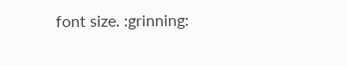font size. :grinning: